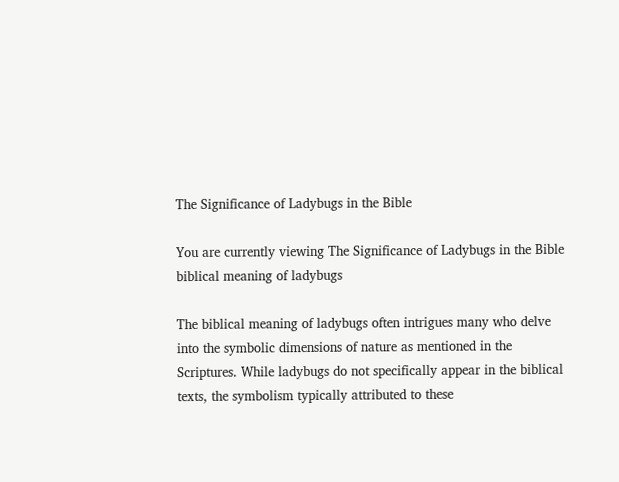The Significance of Ladybugs in the Bible

You are currently viewing The Significance of Ladybugs in the Bible
biblical meaning of ladybugs

The biblical meaning of ladybugs often intrigues many who delve into the symbolic dimensions of nature as mentioned in the Scriptures. While ladybugs do not specifically appear in the biblical texts, the symbolism typically attributed to these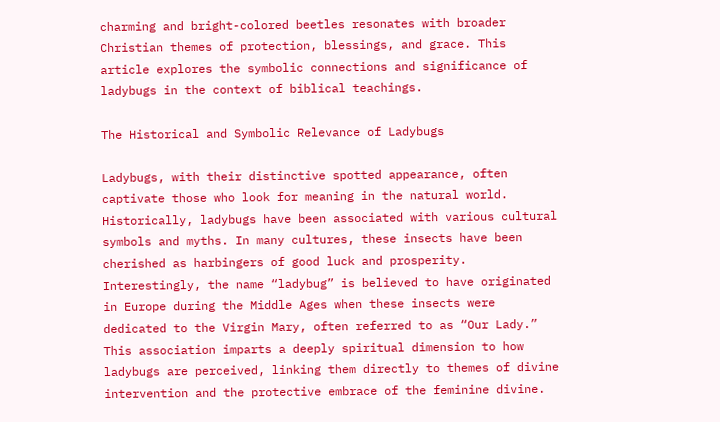charming and bright-colored beetles resonates with broader Christian themes of protection, blessings, and grace. This article explores the symbolic connections and significance of ladybugs in the context of biblical teachings.

The Historical and Symbolic Relevance of Ladybugs

Ladybugs, with their distinctive spotted appearance, often captivate those who look for meaning in the natural world. Historically, ladybugs have been associated with various cultural symbols and myths. In many cultures, these insects have been cherished as harbingers of good luck and prosperity. Interestingly, the name “ladybug” is believed to have originated in Europe during the Middle Ages when these insects were dedicated to the Virgin Mary, often referred to as “Our Lady.” This association imparts a deeply spiritual dimension to how ladybugs are perceived, linking them directly to themes of divine intervention and the protective embrace of the feminine divine.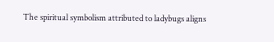The spiritual symbolism attributed to ladybugs aligns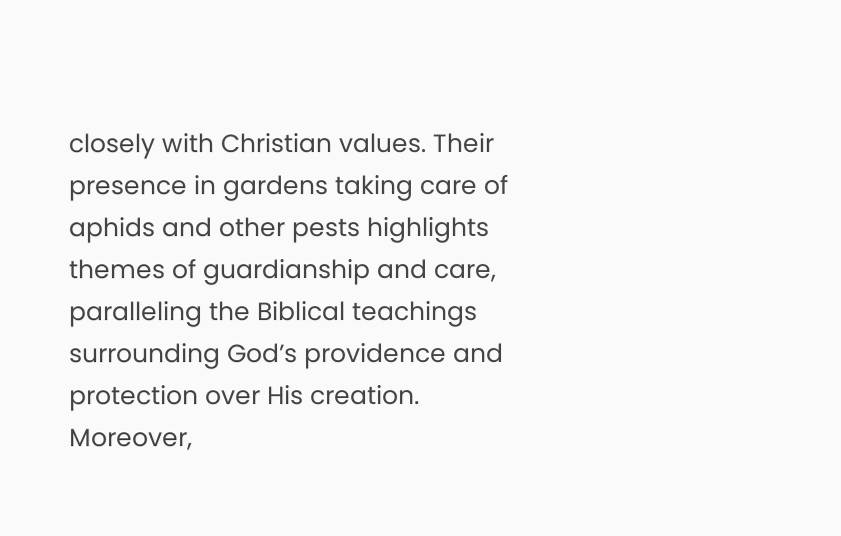closely with Christian values. Their presence in gardens taking care of aphids and other pests highlights themes of guardianship and care, paralleling the Biblical teachings surrounding God’s providence and protection over His creation. Moreover,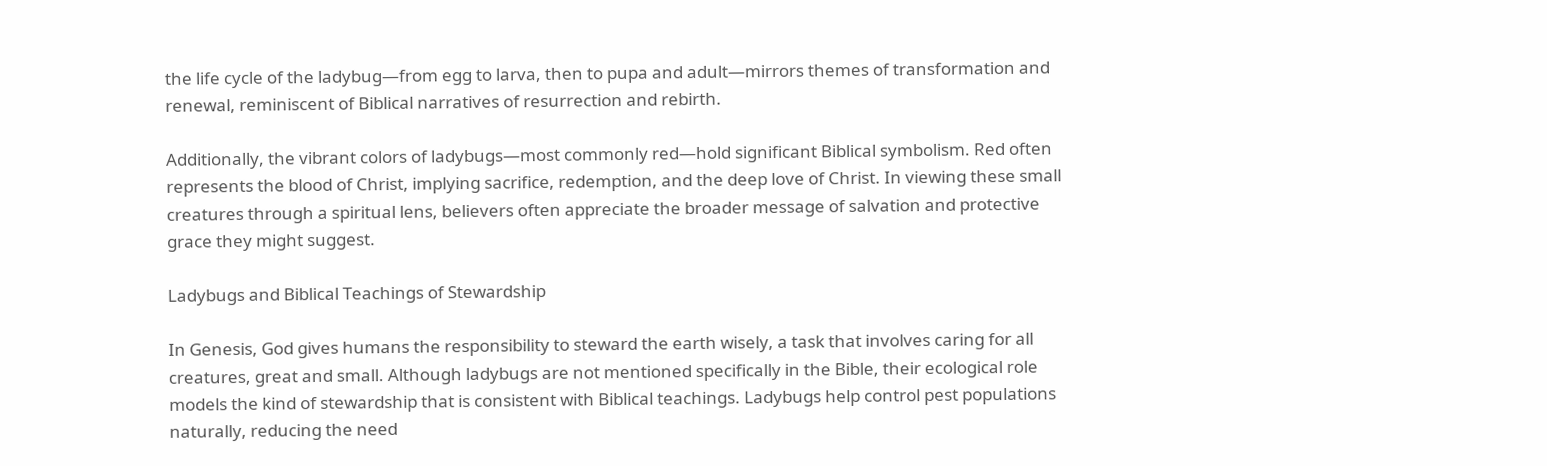the life cycle of the ladybug—from egg to larva, then to pupa and adult—mirrors themes of transformation and renewal, reminiscent of Biblical narratives of resurrection and rebirth.

Additionally, the vibrant colors of ladybugs—most commonly red—hold significant Biblical symbolism. Red often represents the blood of Christ, implying sacrifice, redemption, and the deep love of Christ. In viewing these small creatures through a spiritual lens, believers often appreciate the broader message of salvation and protective grace they might suggest.

Ladybugs and Biblical Teachings of Stewardship

In Genesis, God gives humans the responsibility to steward the earth wisely, a task that involves caring for all creatures, great and small. Although ladybugs are not mentioned specifically in the Bible, their ecological role models the kind of stewardship that is consistent with Biblical teachings. Ladybugs help control pest populations naturally, reducing the need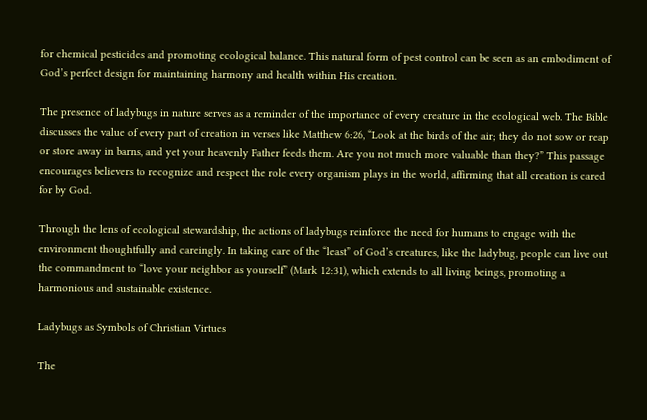for chemical pesticides and promoting ecological balance. This natural form of pest control can be seen as an embodiment of God’s perfect design for maintaining harmony and health within His creation.

The presence of ladybugs in nature serves as a reminder of the importance of every creature in the ecological web. The Bible discusses the value of every part of creation in verses like Matthew 6:26, “Look at the birds of the air; they do not sow or reap or store away in barns, and yet your heavenly Father feeds them. Are you not much more valuable than they?” This passage encourages believers to recognize and respect the role every organism plays in the world, affirming that all creation is cared for by God.

Through the lens of ecological stewardship, the actions of ladybugs reinforce the need for humans to engage with the environment thoughtfully and careingly. In taking care of the “least” of God’s creatures, like the ladybug, people can live out the commandment to “love your neighbor as yourself” (Mark 12:31), which extends to all living beings, promoting a harmonious and sustainable existence.

Ladybugs as Symbols of Christian Virtues

The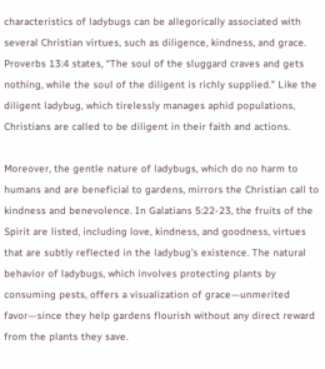characteristics of ladybugs can be allegorically associated with several Christian virtues, such as diligence, kindness, and grace. Proverbs 13:4 states, “The soul of the sluggard craves and gets nothing, while the soul of the diligent is richly supplied.” Like the diligent ladybug, which tirelessly manages aphid populations, Christians are called to be diligent in their faith and actions.

Moreover, the gentle nature of ladybugs, which do no harm to humans and are beneficial to gardens, mirrors the Christian call to kindness and benevolence. In Galatians 5:22-23, the fruits of the Spirit are listed, including love, kindness, and goodness, virtues that are subtly reflected in the ladybug’s existence. The natural behavior of ladybugs, which involves protecting plants by consuming pests, offers a visualization of grace—unmerited favor—since they help gardens flourish without any direct reward from the plants they save.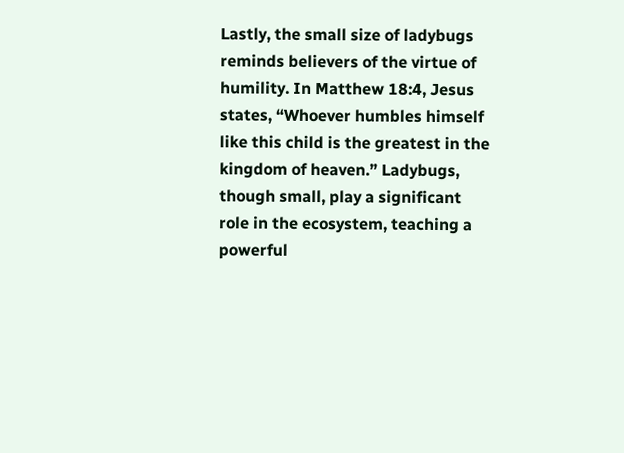Lastly, the small size of ladybugs reminds believers of the virtue of humility. In Matthew 18:4, Jesus states, “Whoever humbles himself like this child is the greatest in the kingdom of heaven.” Ladybugs, though small, play a significant role in the ecosystem, teaching a powerful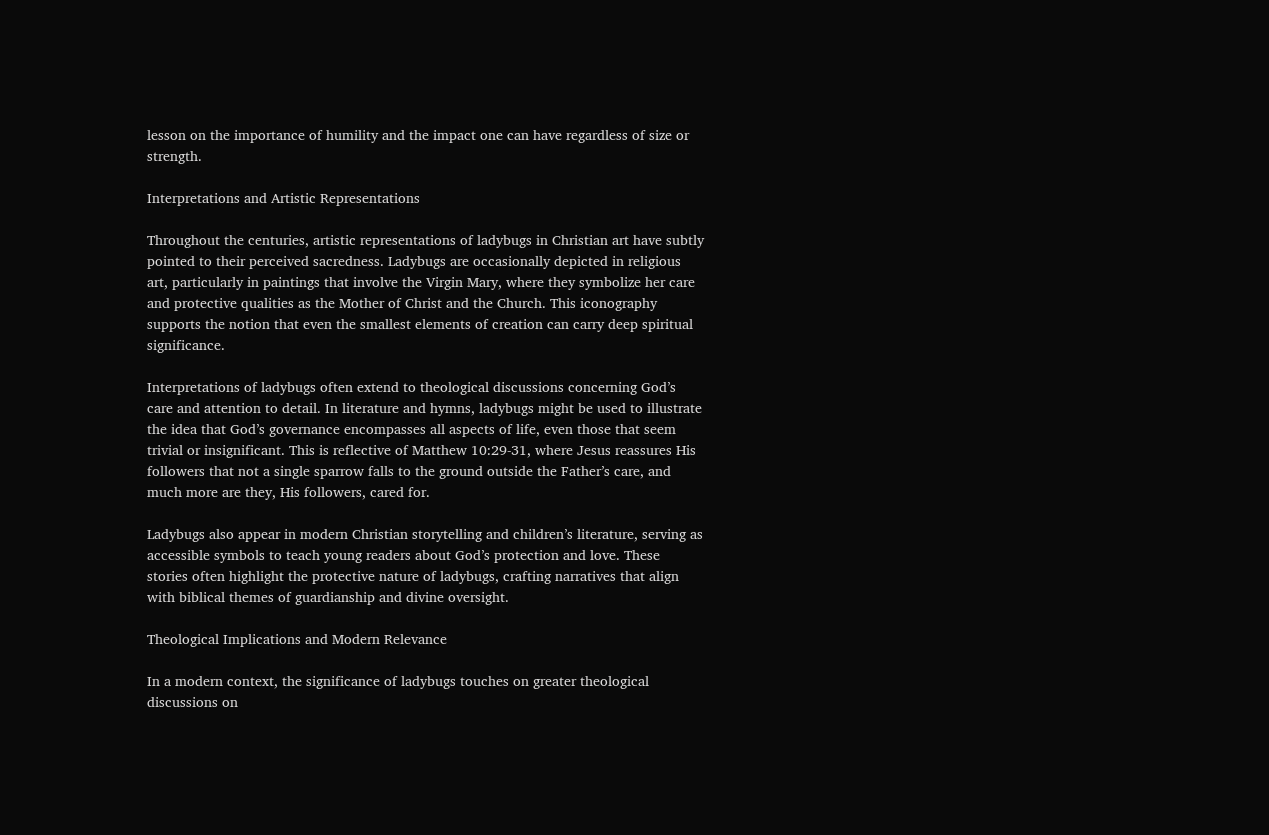lesson on the importance of humility and the impact one can have regardless of size or strength.

Interpretations and Artistic Representations

Throughout the centuries, artistic representations of ladybugs in Christian art have subtly pointed to their perceived sacredness. Ladybugs are occasionally depicted in religious art, particularly in paintings that involve the Virgin Mary, where they symbolize her care and protective qualities as the Mother of Christ and the Church. This iconography supports the notion that even the smallest elements of creation can carry deep spiritual significance.

Interpretations of ladybugs often extend to theological discussions concerning God’s care and attention to detail. In literature and hymns, ladybugs might be used to illustrate the idea that God’s governance encompasses all aspects of life, even those that seem trivial or insignificant. This is reflective of Matthew 10:29-31, where Jesus reassures His followers that not a single sparrow falls to the ground outside the Father’s care, and much more are they, His followers, cared for.

Ladybugs also appear in modern Christian storytelling and children’s literature, serving as accessible symbols to teach young readers about God’s protection and love. These stories often highlight the protective nature of ladybugs, crafting narratives that align with biblical themes of guardianship and divine oversight.

Theological Implications and Modern Relevance

In a modern context, the significance of ladybugs touches on greater theological discussions on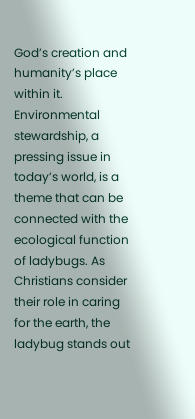God’s creation and humanity’s place within it. Environmental stewardship, a pressing issue in today’s world, is a theme that can be connected with the ecological function of ladybugs. As Christians consider their role in caring for the earth, the ladybug stands out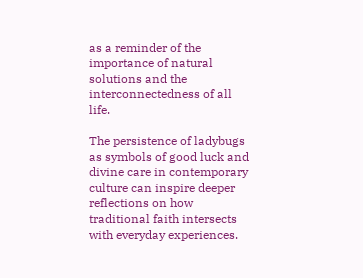as a reminder of the importance of natural solutions and the interconnectedness of all life.

The persistence of ladybugs as symbols of good luck and divine care in contemporary culture can inspire deeper reflections on how traditional faith intersects with everyday experiences.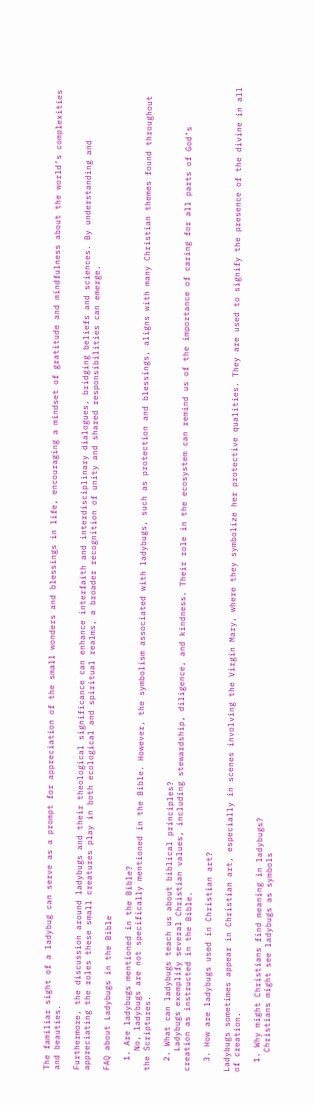The familiar sight of a ladybug can serve as a prompt for appreciation of the small wonders and blessings in life, encouraging a mindset of gratitude and mindfulness about the world’s complexities and beauties.

Furthermore, the discussion around ladybugs and their theological significance can enhance interfaith and interdisciplinary dialogues, bridging beliefs and sciences. By understanding and appreciating the roles these small creatures play in both ecological and spiritual realms, a broader recognition of unity and shared responsibilities can emerge.

FAQ about Ladybugs in the Bible

  1. Are ladybugs mentioned in the Bible?
    No, ladybugs are not specifically mentioned in the Bible. However, the symbolism associated with ladybugs, such as protection and blessings, aligns with many Christian themes found throughout the Scriptures.

  2. What can ladybugs teach us about biblical principles?
    Ladybugs exemplify several Christian values, including stewardship, diligence, and kindness. Their role in the ecosystem can remind us of the importance of caring for all parts of God’s creation as instructed in the Bible.

  3. How are ladybugs used in Christian art?

Ladybugs sometimes appear in Christian art, especially in scenes involving the Virgin Mary, where they symbolize her protective qualities. They are used to signify the presence of the divine in all of creation.

  1. Why might Christians find meaning in ladybugs?
    Christians might see ladybugs as symbols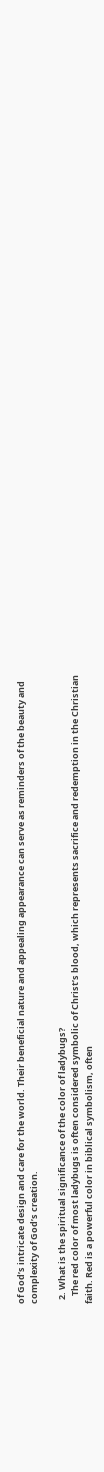of God’s intricate design and care for the world. Their beneficial nature and appealing appearance can serve as reminders of the beauty and complexity of God’s creation.

  2. What is the spiritual significance of the color of ladybugs?
    The red color of most ladybugs is often considered symbolic of Christ’s blood, which represents sacrifice and redemption in the Christian faith. Red is a powerful color in biblical symbolism, often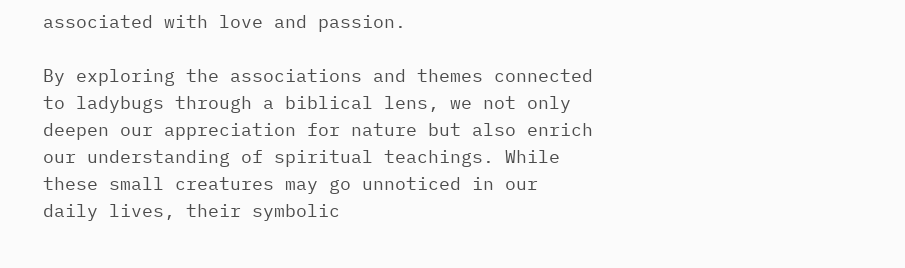associated with love and passion.

By exploring the associations and themes connected to ladybugs through a biblical lens, we not only deepen our appreciation for nature but also enrich our understanding of spiritual teachings. While these small creatures may go unnoticed in our daily lives, their symbolic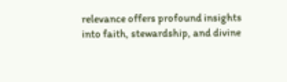relevance offers profound insights into faith, stewardship, and divine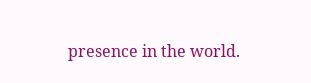presence in the world.